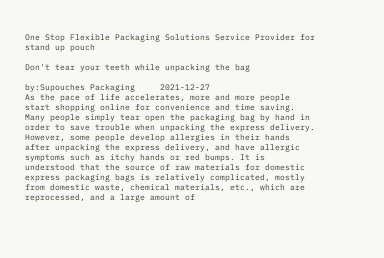One Stop Flexible Packaging Solutions Service Provider for stand up pouch

Don't tear your teeth while unpacking the bag

by:Supouches Packaging     2021-12-27
As the pace of life accelerates, more and more people start shopping online for convenience and time saving. Many people simply tear open the packaging bag by hand in order to save trouble when unpacking the express delivery. However, some people develop allergies in their hands after unpacking the express delivery, and have allergic symptoms such as itchy hands or red bumps. It is understood that the source of raw materials for domestic express packaging bags is relatively complicated, mostly from domestic waste, chemical materials, etc., which are reprocessed, and a large amount of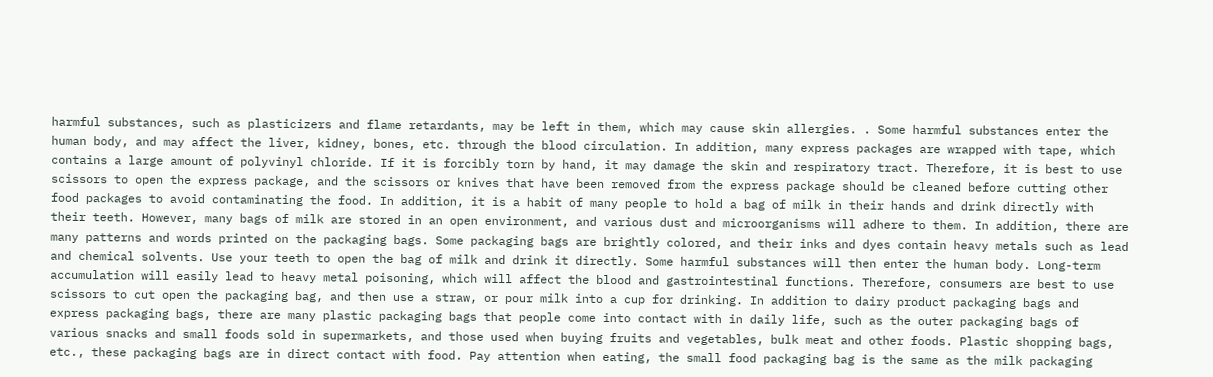harmful substances, such as plasticizers and flame retardants, may be left in them, which may cause skin allergies. . Some harmful substances enter the human body, and may affect the liver, kidney, bones, etc. through the blood circulation. In addition, many express packages are wrapped with tape, which contains a large amount of polyvinyl chloride. If it is forcibly torn by hand, it may damage the skin and respiratory tract. Therefore, it is best to use scissors to open the express package, and the scissors or knives that have been removed from the express package should be cleaned before cutting other food packages to avoid contaminating the food. In addition, it is a habit of many people to hold a bag of milk in their hands and drink directly with their teeth. However, many bags of milk are stored in an open environment, and various dust and microorganisms will adhere to them. In addition, there are many patterns and words printed on the packaging bags. Some packaging bags are brightly colored, and their inks and dyes contain heavy metals such as lead and chemical solvents. Use your teeth to open the bag of milk and drink it directly. Some harmful substances will then enter the human body. Long-term accumulation will easily lead to heavy metal poisoning, which will affect the blood and gastrointestinal functions. Therefore, consumers are best to use scissors to cut open the packaging bag, and then use a straw, or pour milk into a cup for drinking. In addition to dairy product packaging bags and express packaging bags, there are many plastic packaging bags that people come into contact with in daily life, such as the outer packaging bags of various snacks and small foods sold in supermarkets, and those used when buying fruits and vegetables, bulk meat and other foods. Plastic shopping bags, etc., these packaging bags are in direct contact with food. Pay attention when eating, the small food packaging bag is the same as the milk packaging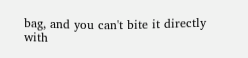bag, and you can't bite it directly with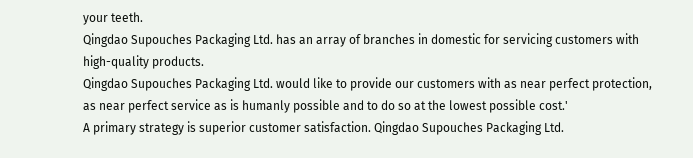your teeth.
Qingdao Supouches Packaging Ltd. has an array of branches in domestic for servicing customers with high-quality products.
Qingdao Supouches Packaging Ltd. would like to provide our customers with as near perfect protection, as near perfect service as is humanly possible and to do so at the lowest possible cost.'
A primary strategy is superior customer satisfaction. Qingdao Supouches Packaging Ltd.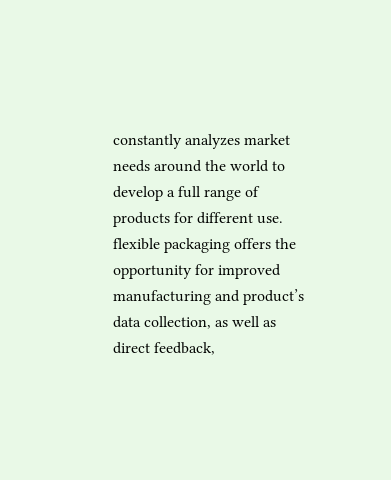constantly analyzes market needs around the world to develop a full range of products for different use.
flexible packaging offers the opportunity for improved manufacturing and product’s data collection, as well as direct feedback,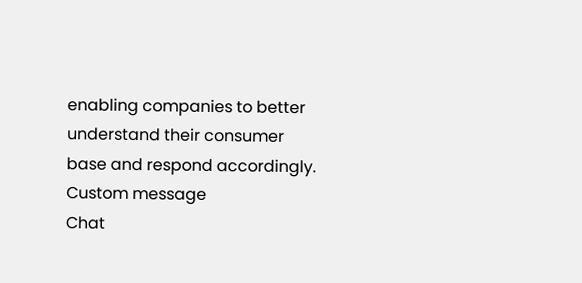enabling companies to better understand their consumer base and respond accordingly.
Custom message
Chat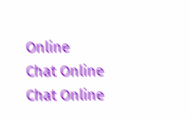Online
Chat Online
Chat Online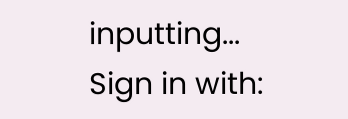inputting...
Sign in with: